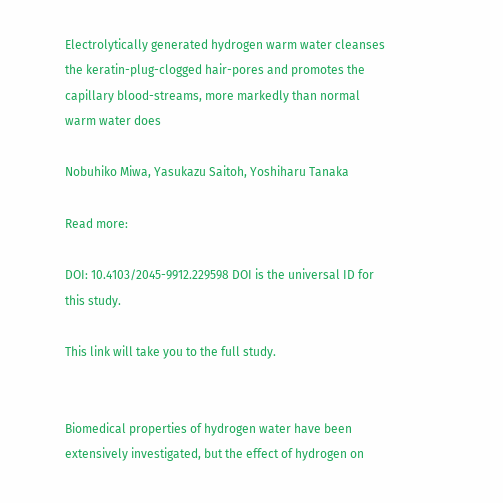Electrolytically generated hydrogen warm water cleanses the keratin-plug-clogged hair-pores and promotes the capillary blood-streams, more markedly than normal warm water does

Nobuhiko Miwa, Yasukazu Saitoh, Yoshiharu Tanaka

Read more:

DOI: 10.4103/2045-9912.229598 DOI is the universal ID for this study.

This link will take you to the full study.


Biomedical properties of hydrogen water have been extensively investigated, but the effect of hydrogen on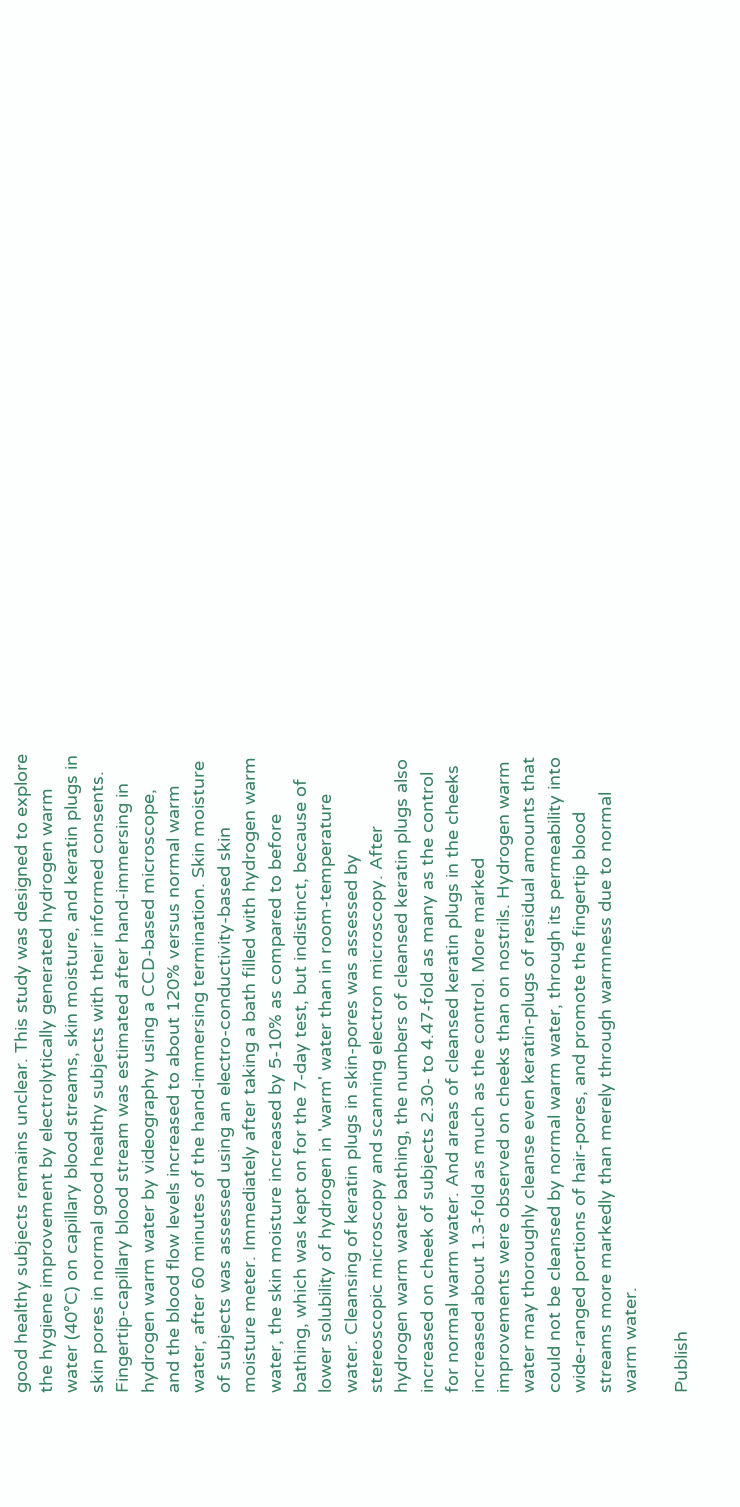good healthy subjects remains unclear. This study was designed to explore the hygiene improvement by electrolytically generated hydrogen warm water (40°C) on capillary blood streams, skin moisture, and keratin plugs in skin pores in normal good healthy subjects with their informed consents. Fingertip-capillary blood stream was estimated after hand-immersing in hydrogen warm water by videography using a CCD-based microscope, and the blood flow levels increased to about 120% versus normal warm water, after 60 minutes of the hand-immersing termination. Skin moisture of subjects was assessed using an electro-conductivity-based skin moisture meter. Immediately after taking a bath filled with hydrogen warm water, the skin moisture increased by 5-10% as compared to before bathing, which was kept on for the 7-day test, but indistinct, because of lower solubility of hydrogen in 'warm' water than in room-temperature water. Cleansing of keratin plugs in skin-pores was assessed by stereoscopic microscopy and scanning electron microscopy. After hydrogen warm water bathing, the numbers of cleansed keratin plugs also increased on cheek of subjects 2.30- to 4.47-fold as many as the control for normal warm water. And areas of cleansed keratin plugs in the cheeks increased about 1.3-fold as much as the control. More marked improvements were observed on cheeks than on nostrils. Hydrogen warm water may thoroughly cleanse even keratin-plugs of residual amounts that could not be cleansed by normal warm water, through its permeability into wide-ranged portions of hair-pores, and promote the fingertip blood streams more markedly than merely through warmness due to normal warm water.

Publish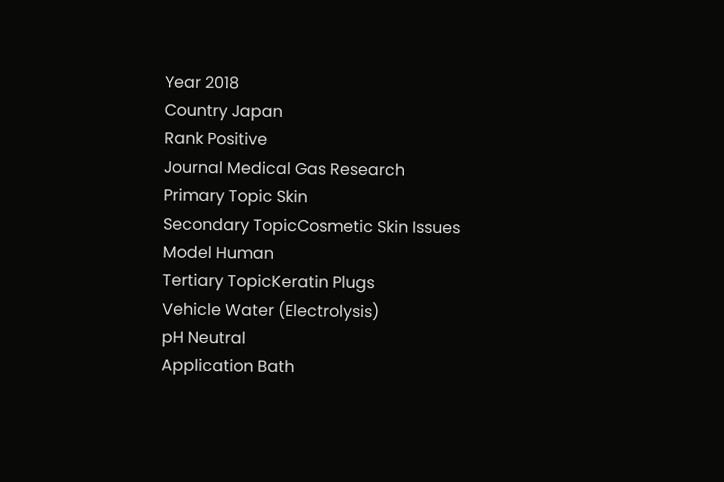Year 2018
Country Japan
Rank Positive
Journal Medical Gas Research
Primary Topic Skin
Secondary TopicCosmetic Skin Issues
Model Human
Tertiary TopicKeratin Plugs
Vehicle Water (Electrolysis)
pH Neutral
Application Bath